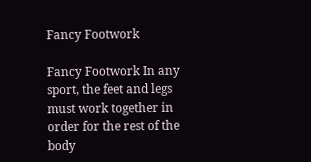Fancy Footwork

Fancy Footwork In any sport, the feet and legs must work together in order for the rest of the body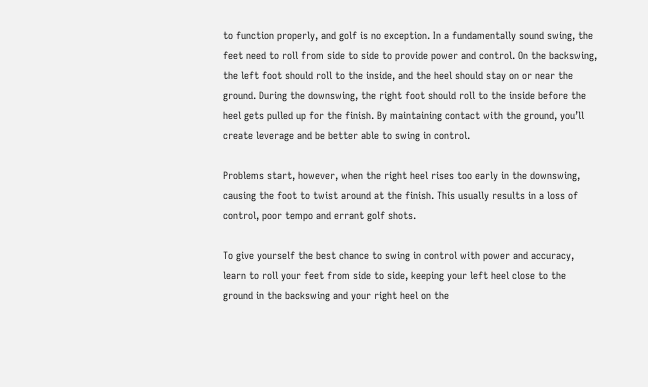to function properly, and golf is no exception. In a fundamentally sound swing, the feet need to roll from side to side to provide power and control. On the backswing, the left foot should roll to the inside, and the heel should stay on or near the ground. During the downswing, the right foot should roll to the inside before the heel gets pulled up for the finish. By maintaining contact with the ground, you’ll create leverage and be better able to swing in control.

Problems start, however, when the right heel rises too early in the downswing, causing the foot to twist around at the finish. This usually results in a loss of control, poor tempo and errant golf shots.

To give yourself the best chance to swing in control with power and accuracy, learn to roll your feet from side to side, keeping your left heel close to the ground in the backswing and your right heel on the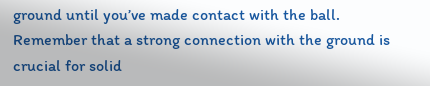ground until you’ve made contact with the ball. Remember that a strong connection with the ground is crucial for solid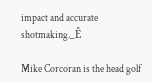impact and accurate shotmaking._Ê

Mike Corcoran is the head golf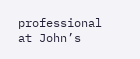professional at John’s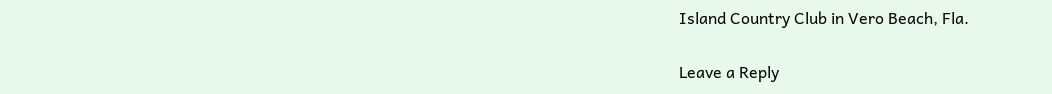Island Country Club in Vero Beach, Fla.

Leave a Reply